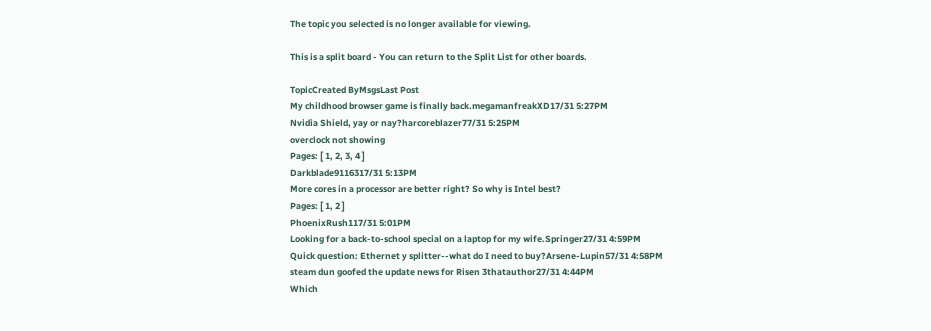The topic you selected is no longer available for viewing.

This is a split board - You can return to the Split List for other boards.

TopicCreated ByMsgsLast Post
My childhood browser game is finally back.megamanfreakXD17/31 5:27PM
Nvidia Shield, yay or nay?harcoreblazer77/31 5:25PM
overclock not showing
Pages: [ 1, 2, 3, 4 ]
Darkblade9116317/31 5:13PM
More cores in a processor are better right? So why is Intel best?
Pages: [ 1, 2 ]
PhoenixRush117/31 5:01PM
Looking for a back-to-school special on a laptop for my wife.Springer27/31 4:59PM
Quick question: Ethernet y splitter--what do I need to buy?Arsene-Lupin57/31 4:58PM
steam dun goofed the update news for Risen 3thatauthor27/31 4:44PM
Which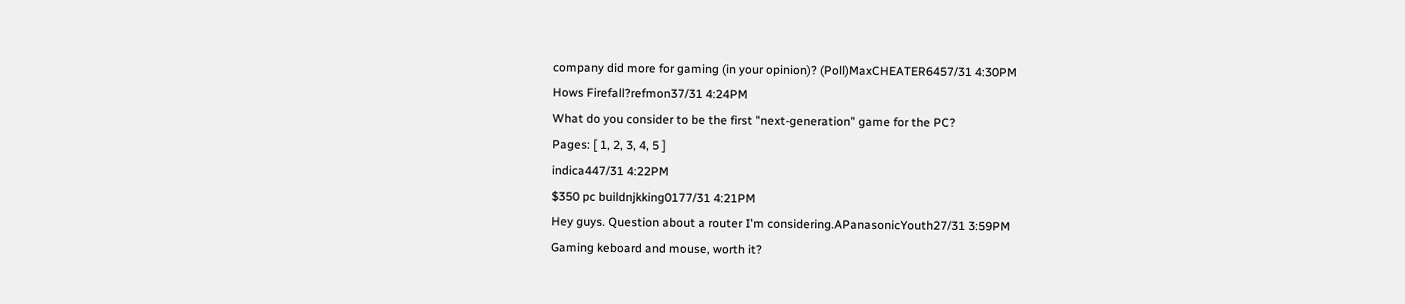company did more for gaming (in your opinion)? (Poll)MaxCHEATER6457/31 4:30PM
Hows Firefall?refmon37/31 4:24PM
What do you consider to be the first "next-generation" game for the PC?
Pages: [ 1, 2, 3, 4, 5 ]
indica447/31 4:22PM
$350 pc buildnjkking0177/31 4:21PM
Hey guys. Question about a router I'm considering.APanasonicYouth27/31 3:59PM
Gaming keboard and mouse, worth it?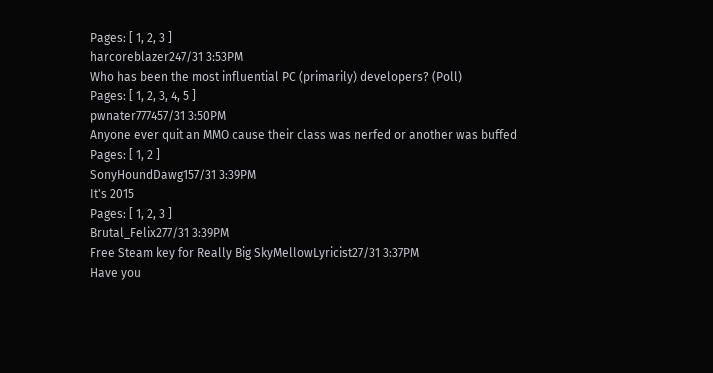Pages: [ 1, 2, 3 ]
harcoreblazer247/31 3:53PM
Who has been the most influential PC (primarily) developers? (Poll)
Pages: [ 1, 2, 3, 4, 5 ]
pwnater777457/31 3:50PM
Anyone ever quit an MMO cause their class was nerfed or another was buffed
Pages: [ 1, 2 ]
SonyHoundDawg157/31 3:39PM
It's 2015
Pages: [ 1, 2, 3 ]
Brutal_Felix277/31 3:39PM
Free Steam key for Really Big SkyMellowLyricist27/31 3:37PM
Have you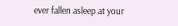ever fallen asleep at your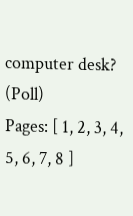computer desk? (Poll)
Pages: [ 1, 2, 3, 4, 5, 6, 7, 8 ]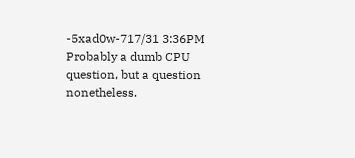-5xad0w-717/31 3:36PM
Probably a dumb CPU question, but a question nonetheless.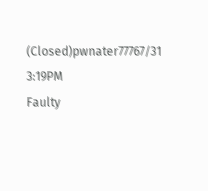(Closed)pwnater77767/31 3:19PM
Faulty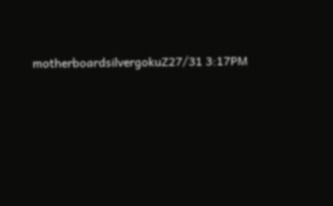motherboardsilvergokuZ27/31 3:17PM